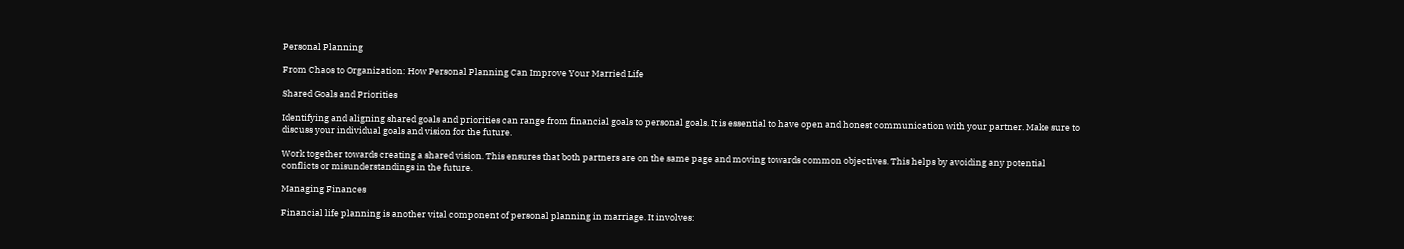Personal Planning

From Chaos to Organization: How Personal Planning Can Improve Your Married Life

Shared Goals and Priorities

Identifying and aligning shared goals and priorities can range from financial goals to personal goals. It is essential to have open and honest communication with your partner. Make sure to discuss your individual goals and vision for the future.

Work together towards creating a shared vision. This ensures that both partners are on the same page and moving towards common objectives. This helps by avoiding any potential conflicts or misunderstandings in the future.

Managing Finances

Financial life planning is another vital component of personal planning in marriage. It involves: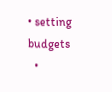• setting budgets
  •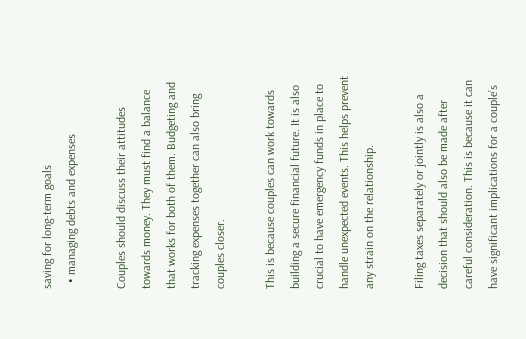saving for long-term goals
  • managing debts and expenses

Couples should discuss their attitudes towards money. They must find a balance that works for both of them. Budgeting and tracking expenses together can also bring couples closer.

This is because couples can work towards building a secure financial future. It is also crucial to have emergency funds in place to handle unexpected events. This helps prevent any strain on the relationship.

Filing taxes separately or jointly is also a decision that should also be made after careful consideration. This is because it can have significant implications for a couple’s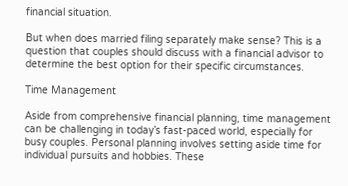financial situation.

But when does married filing separately make sense? This is a question that couples should discuss with a financial advisor to determine the best option for their specific circumstances.

Time Management

Aside from comprehensive financial planning, time management can be challenging in today’s fast-paced world, especially for busy couples. Personal planning involves setting aside time for individual pursuits and hobbies. These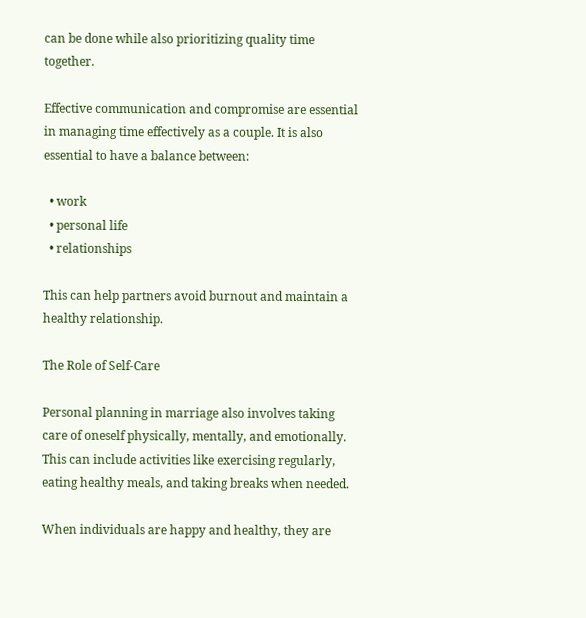can be done while also prioritizing quality time together.

Effective communication and compromise are essential in managing time effectively as a couple. It is also essential to have a balance between:

  • work
  • personal life
  • relationships

This can help partners avoid burnout and maintain a healthy relationship.

The Role of Self-Care

Personal planning in marriage also involves taking care of oneself physically, mentally, and emotionally. This can include activities like exercising regularly, eating healthy meals, and taking breaks when needed.

When individuals are happy and healthy, they are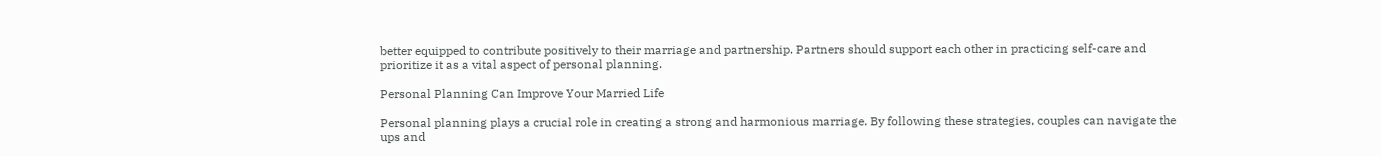better equipped to contribute positively to their marriage and partnership. Partners should support each other in practicing self-care and prioritize it as a vital aspect of personal planning.

Personal Planning Can Improve Your Married Life

Personal planning plays a crucial role in creating a strong and harmonious marriage. By following these strategies, couples can navigate the ups and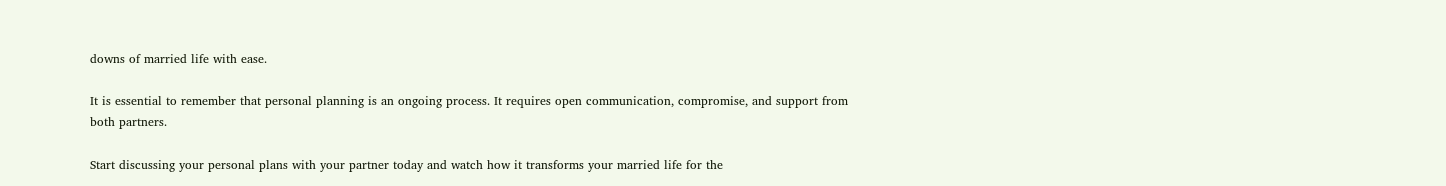downs of married life with ease.

It is essential to remember that personal planning is an ongoing process. It requires open communication, compromise, and support from both partners.

Start discussing your personal plans with your partner today and watch how it transforms your married life for the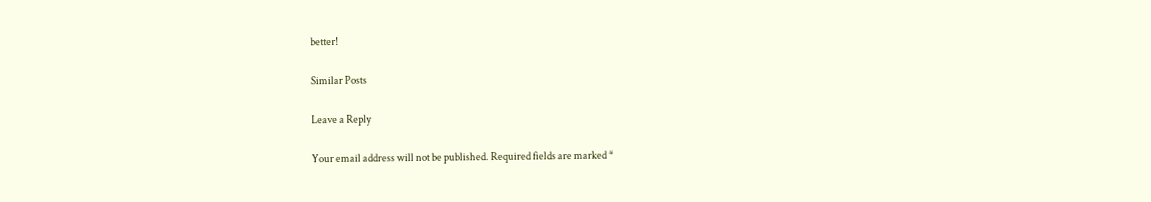better!

Similar Posts

Leave a Reply

Your email address will not be published. Required fields are marked *